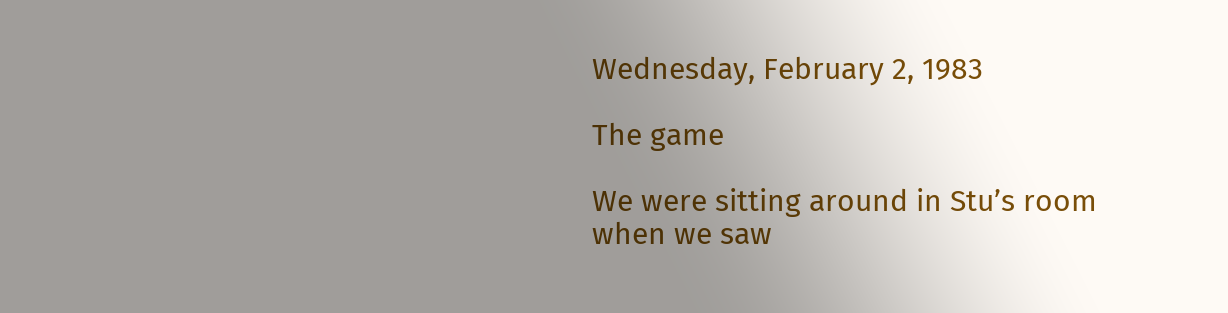Wednesday, February 2, 1983

The game

We were sitting around in Stu’s room when we saw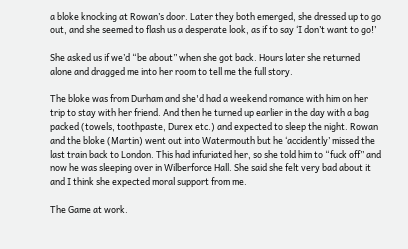a bloke knocking at Rowan’s door. Later they both emerged, she dressed up to go out, and she seemed to flash us a desperate look, as if to say ‘I don’t want to go!’

She asked us if we’d “be about” when she got back. Hours later she returned alone and dragged me into her room to tell me the full story.

The bloke was from Durham and she'd had a weekend romance with him on her trip to stay with her friend. And then he turned up earlier in the day with a bag packed (towels, toothpaste, Durex etc.) and expected to sleep the night. Rowan and the bloke (Martin) went out into Watermouth but he ‘accidently’ missed the last train back to London. This had infuriated her, so she told him to “fuck off” and now he was sleeping over in Wilberforce Hall. She said she felt very bad about it and I think she expected moral support from me.

The Game at work.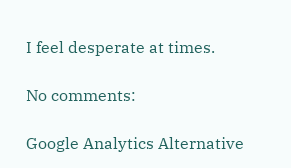I feel desperate at times.

No comments:

Google Analytics Alternative